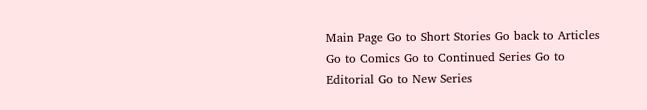Main Page Go to Short Stories Go back to Articles Go to Comics Go to Continued Series Go to Editorial Go to New Series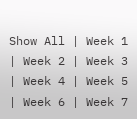Show All | Week 1 | Week 2 | Week 3 | Week 4 | Week 5 | Week 6 | Week 7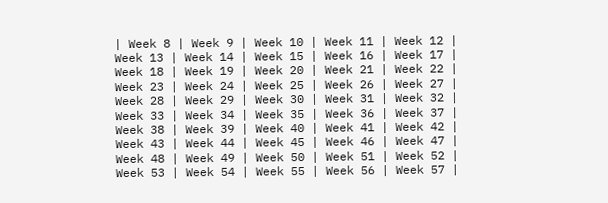| Week 8 | Week 9 | Week 10 | Week 11 | Week 12 | Week 13 | Week 14 | Week 15 | Week 16 | Week 17 | Week 18 | Week 19 | Week 20 | Week 21 | Week 22 | Week 23 | Week 24 | Week 25 | Week 26 | Week 27 | Week 28 | Week 29 | Week 30 | Week 31 | Week 32 | Week 33 | Week 34 | Week 35 | Week 36 | Week 37 | Week 38 | Week 39 | Week 40 | Week 41 | Week 42 | Week 43 | Week 44 | Week 45 | Week 46 | Week 47 | Week 48 | Week 49 | Week 50 | Week 51 | Week 52 | Week 53 | Week 54 | Week 55 | Week 56 | Week 57 |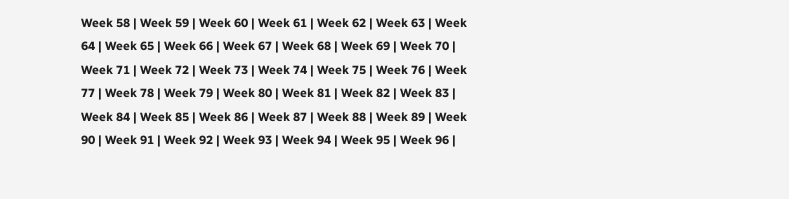Week 58 | Week 59 | Week 60 | Week 61 | Week 62 | Week 63 | Week 64 | Week 65 | Week 66 | Week 67 | Week 68 | Week 69 | Week 70 | Week 71 | Week 72 | Week 73 | Week 74 | Week 75 | Week 76 | Week 77 | Week 78 | Week 79 | Week 80 | Week 81 | Week 82 | Week 83 | Week 84 | Week 85 | Week 86 | Week 87 | Week 88 | Week 89 | Week 90 | Week 91 | Week 92 | Week 93 | Week 94 | Week 95 | Week 96 |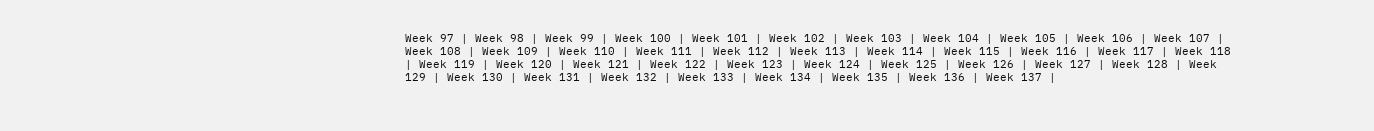Week 97 | Week 98 | Week 99 | Week 100 | Week 101 | Week 102 | Week 103 | Week 104 | Week 105 | Week 106 | Week 107 | Week 108 | Week 109 | Week 110 | Week 111 | Week 112 | Week 113 | Week 114 | Week 115 | Week 116 | Week 117 | Week 118 | Week 119 | Week 120 | Week 121 | Week 122 | Week 123 | Week 124 | Week 125 | Week 126 | Week 127 | Week 128 | Week 129 | Week 130 | Week 131 | Week 132 | Week 133 | Week 134 | Week 135 | Week 136 | Week 137 |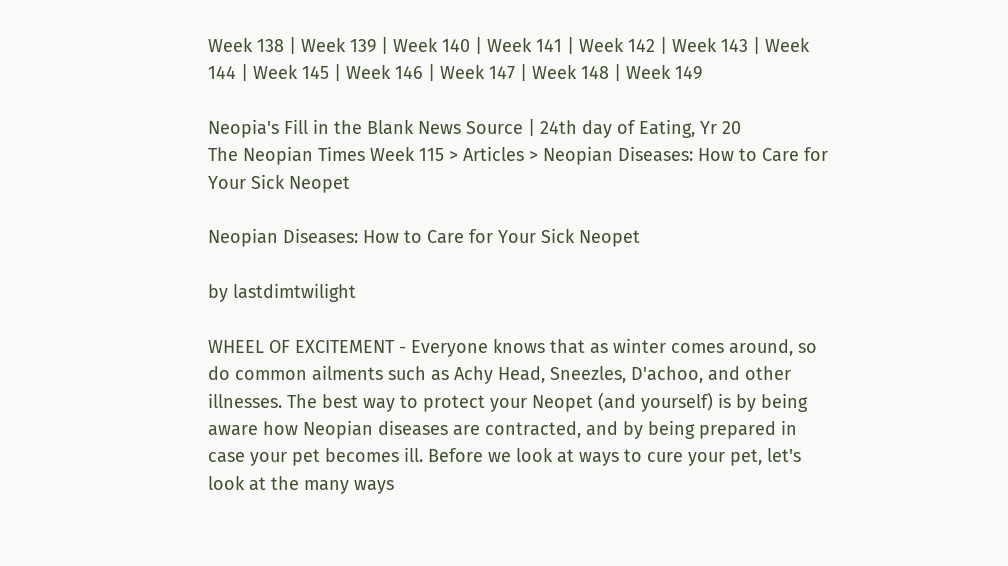Week 138 | Week 139 | Week 140 | Week 141 | Week 142 | Week 143 | Week 144 | Week 145 | Week 146 | Week 147 | Week 148 | Week 149

Neopia's Fill in the Blank News Source | 24th day of Eating, Yr 20
The Neopian Times Week 115 > Articles > Neopian Diseases: How to Care for Your Sick Neopet

Neopian Diseases: How to Care for Your Sick Neopet

by lastdimtwilight

WHEEL OF EXCITEMENT - Everyone knows that as winter comes around, so do common ailments such as Achy Head, Sneezles, D'achoo, and other illnesses. The best way to protect your Neopet (and yourself) is by being aware how Neopian diseases are contracted, and by being prepared in case your pet becomes ill. Before we look at ways to cure your pet, let's look at the many ways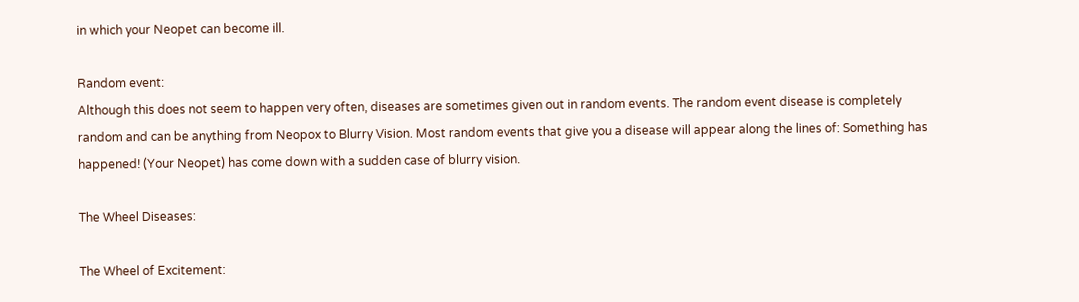in which your Neopet can become ill.

Random event:
Although this does not seem to happen very often, diseases are sometimes given out in random events. The random event disease is completely random and can be anything from Neopox to Blurry Vision. Most random events that give you a disease will appear along the lines of: Something has happened! (Your Neopet) has come down with a sudden case of blurry vision.

The Wheel Diseases:

The Wheel of Excitement: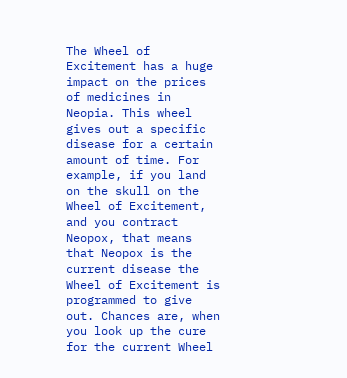The Wheel of Excitement has a huge impact on the prices of medicines in Neopia. This wheel gives out a specific disease for a certain amount of time. For example, if you land on the skull on the Wheel of Excitement, and you contract Neopox, that means that Neopox is the current disease the Wheel of Excitement is programmed to give out. Chances are, when you look up the cure for the current Wheel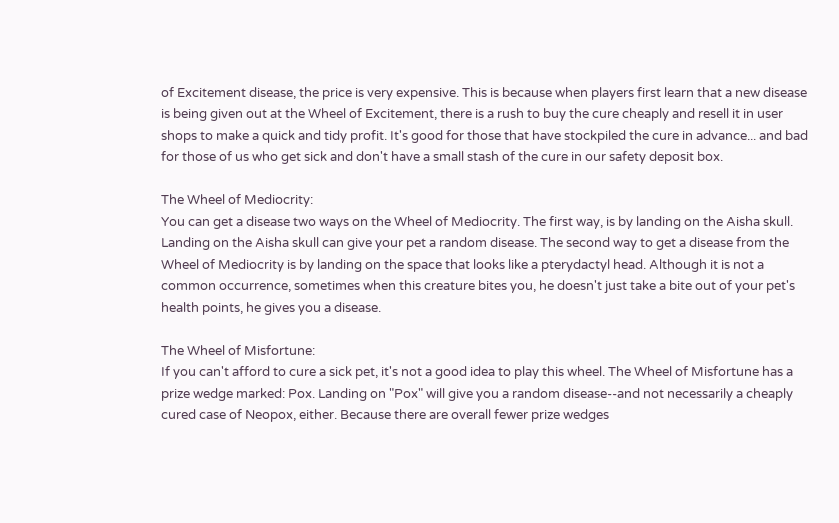of Excitement disease, the price is very expensive. This is because when players first learn that a new disease is being given out at the Wheel of Excitement, there is a rush to buy the cure cheaply and resell it in user shops to make a quick and tidy profit. It's good for those that have stockpiled the cure in advance... and bad for those of us who get sick and don't have a small stash of the cure in our safety deposit box.

The Wheel of Mediocrity:
You can get a disease two ways on the Wheel of Mediocrity. The first way, is by landing on the Aisha skull. Landing on the Aisha skull can give your pet a random disease. The second way to get a disease from the Wheel of Mediocrity is by landing on the space that looks like a pterydactyl head. Although it is not a common occurrence, sometimes when this creature bites you, he doesn't just take a bite out of your pet's health points, he gives you a disease.

The Wheel of Misfortune:
If you can't afford to cure a sick pet, it's not a good idea to play this wheel. The Wheel of Misfortune has a prize wedge marked: Pox. Landing on "Pox" will give you a random disease--and not necessarily a cheaply cured case of Neopox, either. Because there are overall fewer prize wedges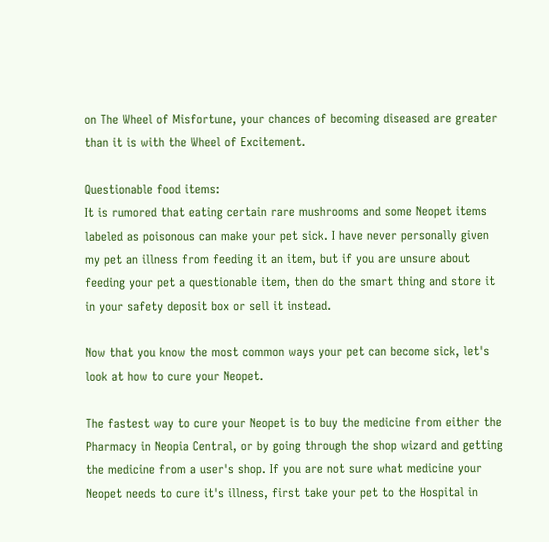on The Wheel of Misfortune, your chances of becoming diseased are greater than it is with the Wheel of Excitement.

Questionable food items:
It is rumored that eating certain rare mushrooms and some Neopet items labeled as poisonous can make your pet sick. I have never personally given my pet an illness from feeding it an item, but if you are unsure about feeding your pet a questionable item, then do the smart thing and store it in your safety deposit box or sell it instead.

Now that you know the most common ways your pet can become sick, let's look at how to cure your Neopet.

The fastest way to cure your Neopet is to buy the medicine from either the Pharmacy in Neopia Central, or by going through the shop wizard and getting the medicine from a user's shop. If you are not sure what medicine your Neopet needs to cure it's illness, first take your pet to the Hospital in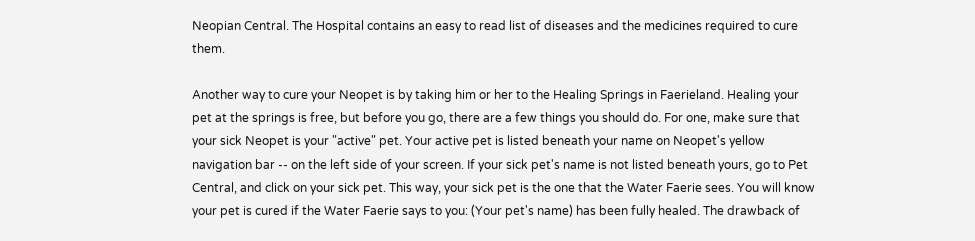Neopian Central. The Hospital contains an easy to read list of diseases and the medicines required to cure them.

Another way to cure your Neopet is by taking him or her to the Healing Springs in Faerieland. Healing your pet at the springs is free, but before you go, there are a few things you should do. For one, make sure that your sick Neopet is your "active" pet. Your active pet is listed beneath your name on Neopet's yellow navigation bar -- on the left side of your screen. If your sick pet's name is not listed beneath yours, go to Pet Central, and click on your sick pet. This way, your sick pet is the one that the Water Faerie sees. You will know your pet is cured if the Water Faerie says to you: (Your pet's name) has been fully healed. The drawback of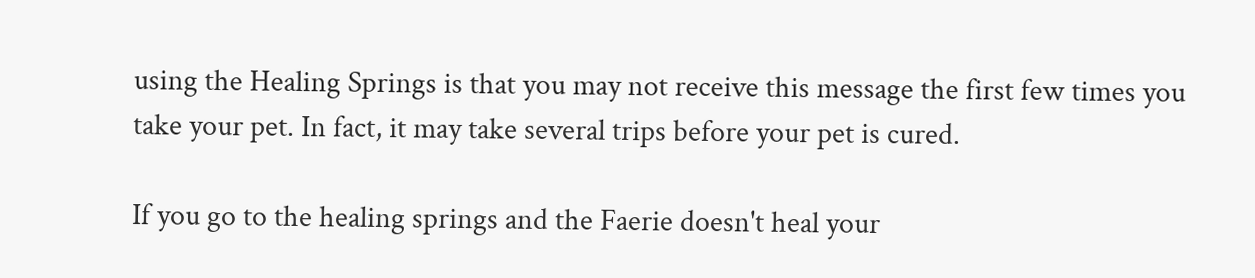using the Healing Springs is that you may not receive this message the first few times you take your pet. In fact, it may take several trips before your pet is cured.

If you go to the healing springs and the Faerie doesn't heal your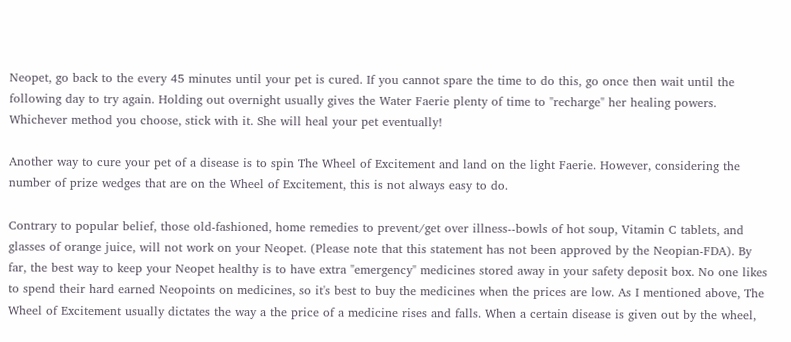Neopet, go back to the every 45 minutes until your pet is cured. If you cannot spare the time to do this, go once then wait until the following day to try again. Holding out overnight usually gives the Water Faerie plenty of time to "recharge" her healing powers. Whichever method you choose, stick with it. She will heal your pet eventually!

Another way to cure your pet of a disease is to spin The Wheel of Excitement and land on the light Faerie. However, considering the number of prize wedges that are on the Wheel of Excitement, this is not always easy to do.

Contrary to popular belief, those old-fashioned, home remedies to prevent/get over illness--bowls of hot soup, Vitamin C tablets, and glasses of orange juice, will not work on your Neopet. (Please note that this statement has not been approved by the Neopian-FDA). By far, the best way to keep your Neopet healthy is to have extra "emergency" medicines stored away in your safety deposit box. No one likes to spend their hard earned Neopoints on medicines, so it's best to buy the medicines when the prices are low. As I mentioned above, The Wheel of Excitement usually dictates the way a the price of a medicine rises and falls. When a certain disease is given out by the wheel,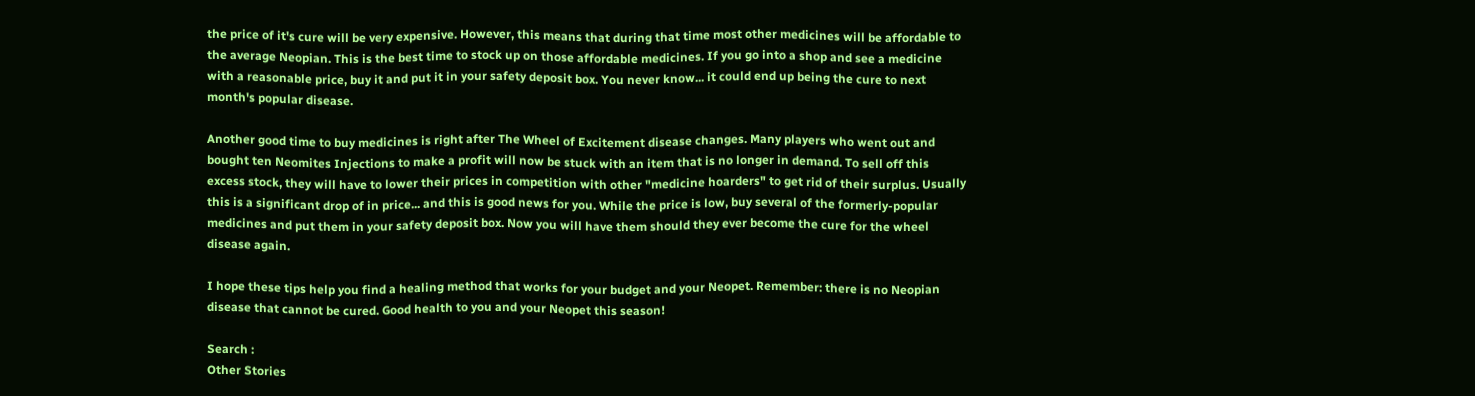the price of it's cure will be very expensive. However, this means that during that time most other medicines will be affordable to the average Neopian. This is the best time to stock up on those affordable medicines. If you go into a shop and see a medicine with a reasonable price, buy it and put it in your safety deposit box. You never know... it could end up being the cure to next month's popular disease.

Another good time to buy medicines is right after The Wheel of Excitement disease changes. Many players who went out and bought ten Neomites Injections to make a profit will now be stuck with an item that is no longer in demand. To sell off this excess stock, they will have to lower their prices in competition with other "medicine hoarders" to get rid of their surplus. Usually this is a significant drop of in price... and this is good news for you. While the price is low, buy several of the formerly-popular medicines and put them in your safety deposit box. Now you will have them should they ever become the cure for the wheel disease again.

I hope these tips help you find a healing method that works for your budget and your Neopet. Remember: there is no Neopian disease that cannot be cured. Good health to you and your Neopet this season!

Search :
Other Stories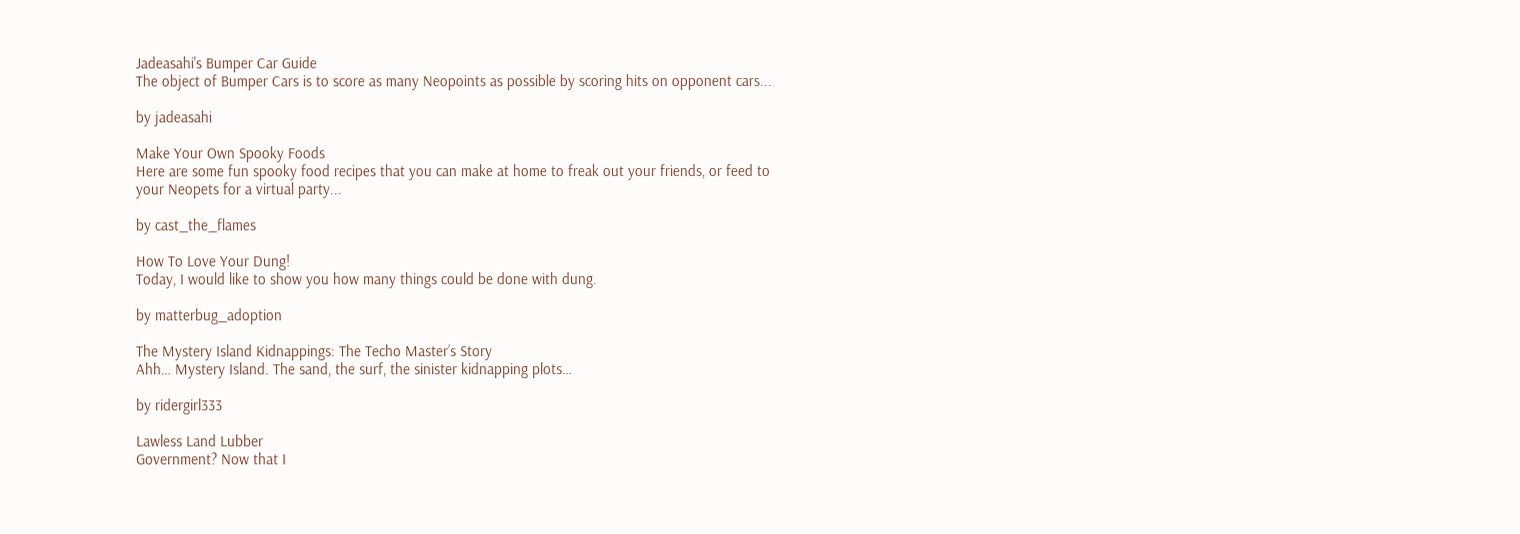Jadeasahi's Bumper Car Guide
The object of Bumper Cars is to score as many Neopoints as possible by scoring hits on opponent cars...

by jadeasahi

Make Your Own Spooky Foods
Here are some fun spooky food recipes that you can make at home to freak out your friends, or feed to your Neopets for a virtual party...

by cast_the_flames

How To Love Your Dung!
Today, I would like to show you how many things could be done with dung.

by matterbug_adoption

The Mystery Island Kidnappings: The Techo Master’s Story
Ahh… Mystery Island. The sand, the surf, the sinister kidnapping plots…

by ridergirl333

Lawless Land Lubber
Government? Now that I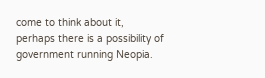come to think about it, perhaps there is a possibility of government running Neopia.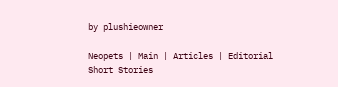by plushieowner

Neopets | Main | Articles | Editorial
Short Stories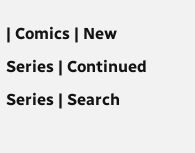| Comics | New Series | Continued Series | Search